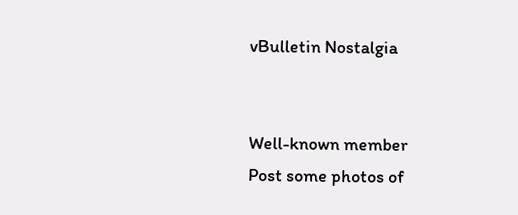vBulletin Nostalgia


Well-known member
Post some photos of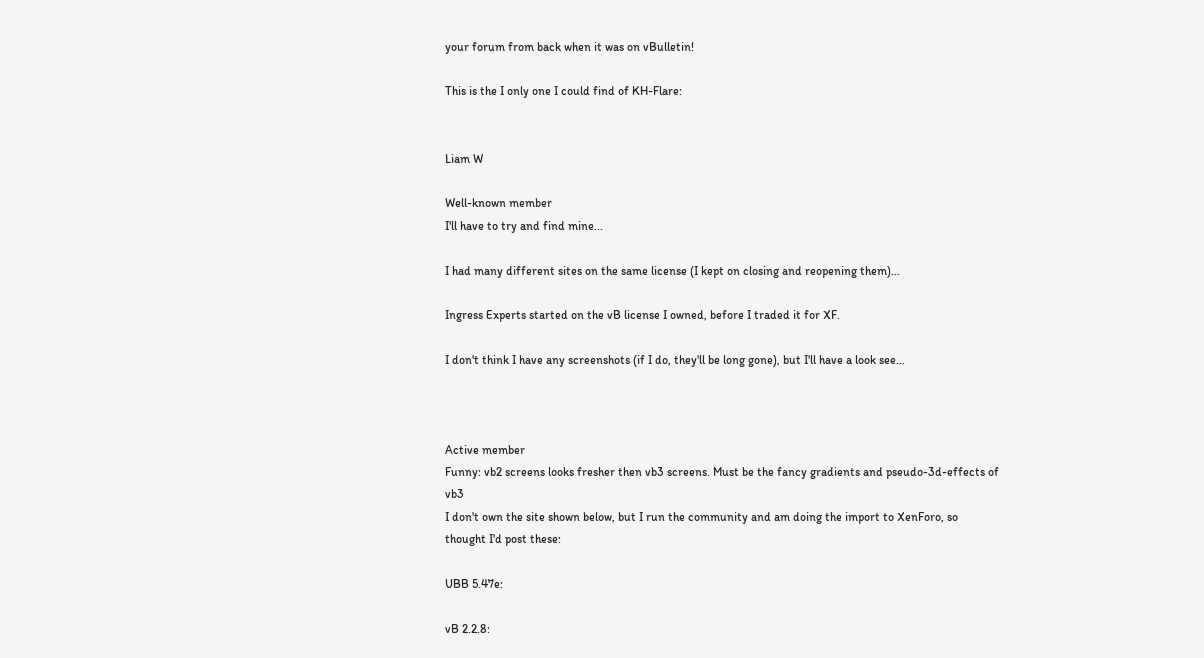your forum from back when it was on vBulletin!

This is the I only one I could find of KH-Flare:


Liam W

Well-known member
I'll have to try and find mine...

I had many different sites on the same license (I kept on closing and reopening them)...

Ingress Experts started on the vB license I owned, before I traded it for XF.

I don't think I have any screenshots (if I do, they'll be long gone), but I'll have a look see...



Active member
Funny: vb2 screens looks fresher then vb3 screens. Must be the fancy gradients and pseudo-3d-effects of vb3
I don't own the site shown below, but I run the community and am doing the import to XenForo, so thought I'd post these:

UBB 5.47e:

vB 2.2.8: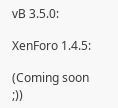vB 3.5.0:

XenForo 1.4.5:

(Coming soon ;))